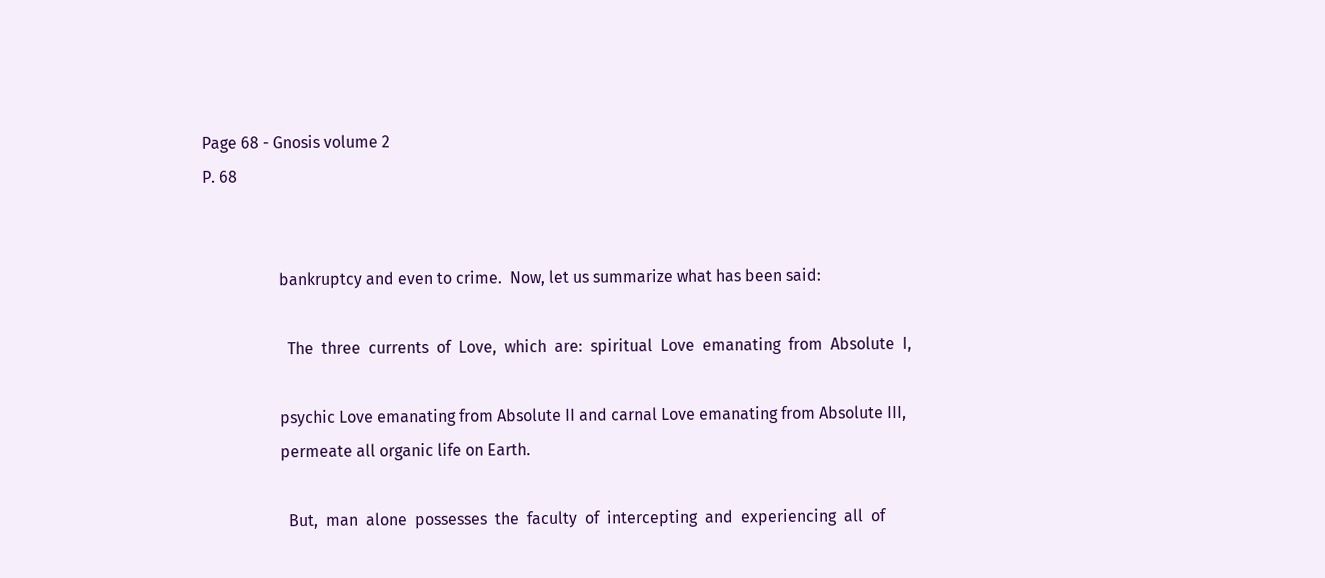Page 68 - Gnosis volume 2
P. 68


                   bankruptcy and even to crime.  Now, let us summarize what has been said:

                     The  three  currents  of  Love,  which  are:  spiritual  Love  emanating  from  Absolute  I,

                   psychic Love emanating from Absolute II and carnal Love emanating from Absolute III,
                   permeate all organic life on Earth.

                     But,  man  alone  possesses  the  faculty  of  intercepting  and  experiencing  all  of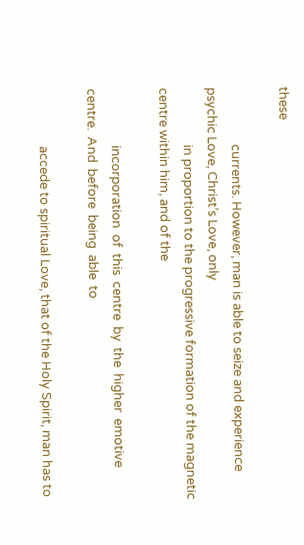these

                   currents. However, man is able to seize and experience psychic Love, Christ’s Love, only
                   in proportion to the progressive formation of the magnetic centre within him, and of the

                   incorporation  of  this  centre  by  the  higher  emotive  centre.  And  before  being  able  to

                   accede to spiritual Love, that of the Holy Spirit, man has to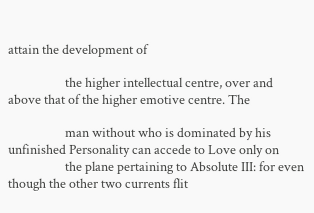attain the development of

                   the higher intellectual centre, over and above that of the higher emotive centre. The

                   man without who is dominated by his unfinished Personality can accede to Love only on
                   the plane pertaining to Absolute III: for even though the other two currents flit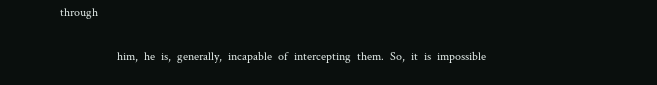through

                   him,  he  is,  generally,  incapable  of  intercepting  them.  So,  it  is  impossible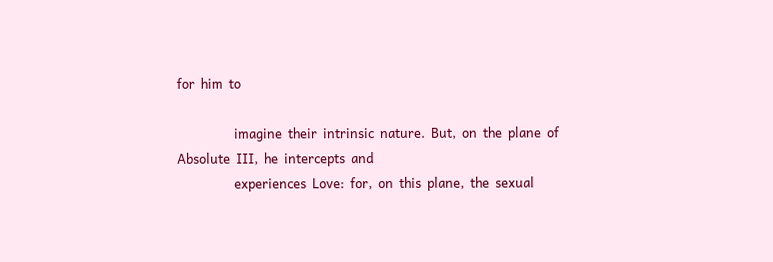for  him  to

                   imagine  their  intrinsic  nature.  But,  on  the  plane  of  Absolute  III,  he  intercepts  and
                   experiences  Love:  for,  on  this  plane,  the  sexual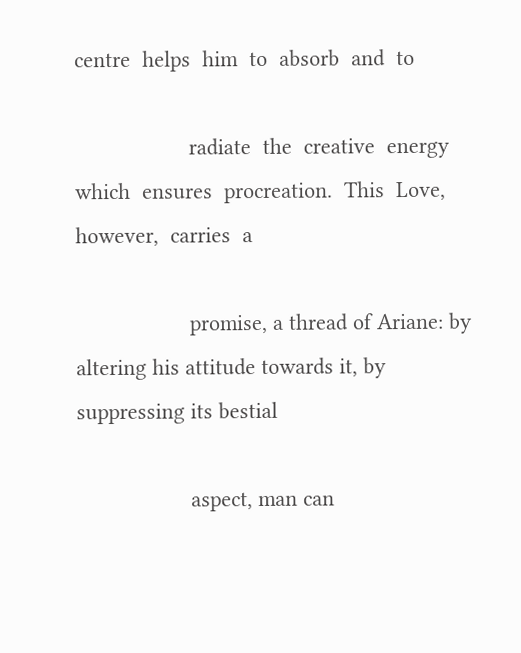centre  helps  him  to  absorb  and  to

                   radiate  the  creative  energy  which  ensures  procreation.  This  Love,  however,  carries  a

                   promise, a thread of Ariane: by altering his attitude towards it, by suppressing its bestial

                   aspect, man can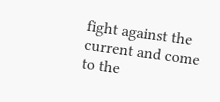fight against the current and come to the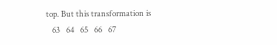top. But this transformation is
   63   64   65   66   67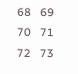68   69   70   71   72   73